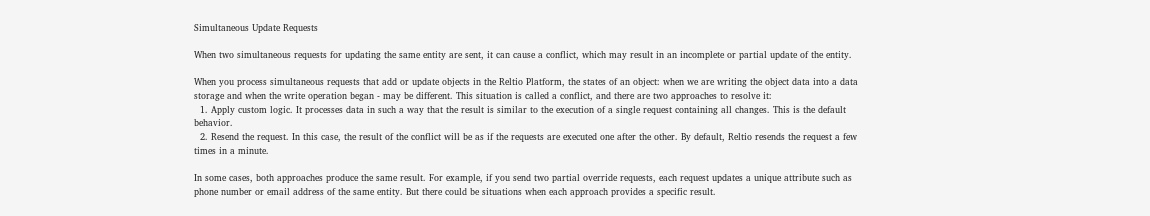Simultaneous Update Requests

When two simultaneous requests for updating the same entity are sent, it can cause a conflict, which may result in an incomplete or partial update of the entity.

When you process simultaneous requests that add or update objects in the Reltio Platform, the states of an object: when we are writing the object data into a data storage and when the write operation began - may be different. This situation is called a conflict, and there are two approaches to resolve it:
  1. Apply custom logic. It processes data in such a way that the result is similar to the execution of a single request containing all changes. This is the default behavior.
  2. Resend the request. In this case, the result of the conflict will be as if the requests are executed one after the other. By default, Reltio resends the request a few times in a minute.

In some cases, both approaches produce the same result. For example, if you send two partial override requests, each request updates a unique attribute such as phone number or email address of the same entity. But there could be situations when each approach provides a specific result.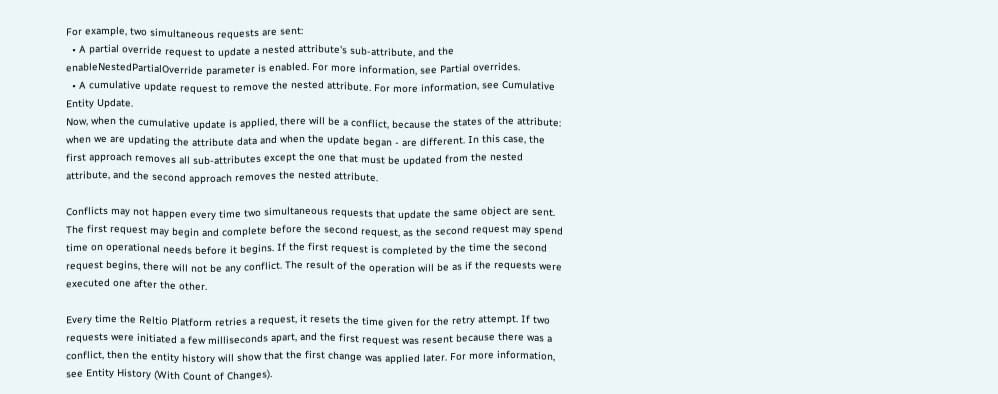For example, two simultaneous requests are sent:
  • A partial override request to update a nested attribute's sub-attribute, and the enableNestedPartialOverride parameter is enabled. For more information, see Partial overrides.
  • A cumulative update request to remove the nested attribute. For more information, see Cumulative Entity Update.
Now, when the cumulative update is applied, there will be a conflict, because the states of the attribute: when we are updating the attribute data and when the update began - are different. In this case, the first approach removes all sub-attributes except the one that must be updated from the nested attribute, and the second approach removes the nested attribute.

Conflicts may not happen every time two simultaneous requests that update the same object are sent. The first request may begin and complete before the second request, as the second request may spend time on operational needs before it begins. If the first request is completed by the time the second request begins, there will not be any conflict. The result of the operation will be as if the requests were executed one after the other.

Every time the Reltio Platform retries a request, it resets the time given for the retry attempt. If two requests were initiated a few milliseconds apart, and the first request was resent because there was a conflict, then the entity history will show that the first change was applied later. For more information, see Entity History (With Count of Changes).